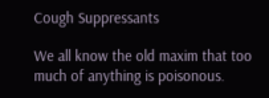Cough Suppressants

We all know the old maxim that too much of anything is poisonous.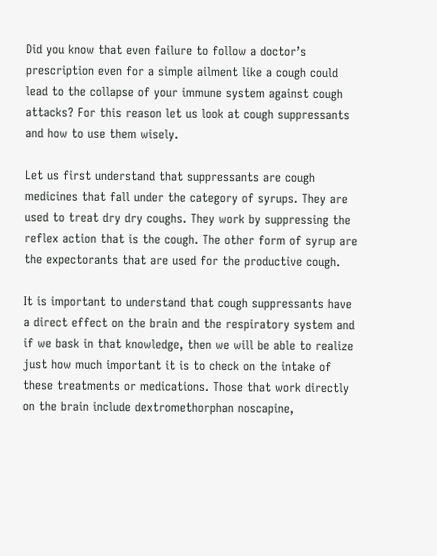Did you know that even failure to follow a doctor’s prescription even for a simple ailment like a cough could lead to the collapse of your immune system against cough attacks? For this reason let us look at cough suppressants and how to use them wisely.

Let us first understand that suppressants are cough medicines that fall under the category of syrups. They are used to treat dry dry coughs. They work by suppressing the reflex action that is the cough. The other form of syrup are the expectorants that are used for the productive cough.

It is important to understand that cough suppressants have a direct effect on the brain and the respiratory system and if we bask in that knowledge, then we will be able to realize just how much important it is to check on the intake of these treatments or medications. Those that work directly on the brain include dextromethorphan noscapine,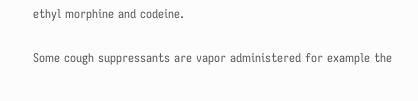ethyl morphine and codeine.

Some cough suppressants are vapor administered for example the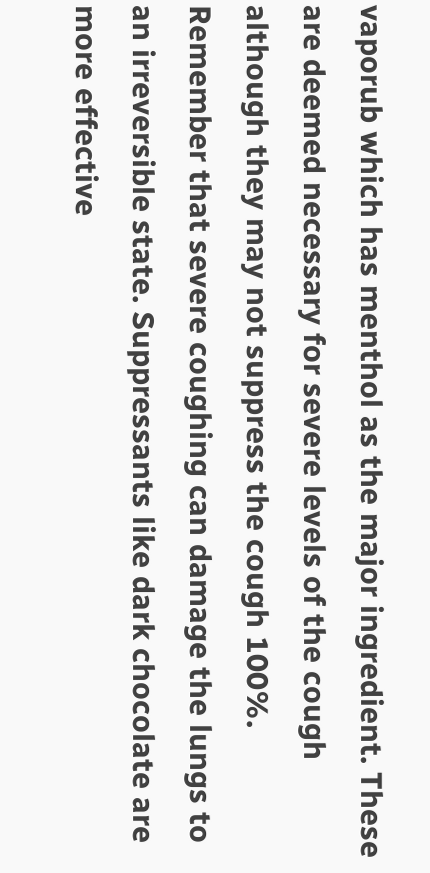vaporub which has menthol as the major ingredient. These are deemed necessary for severe levels of the cough although they may not suppress the cough 100%. Remember that severe coughing can damage the lungs to an irreversible state. Suppressants like dark chocolate are more effective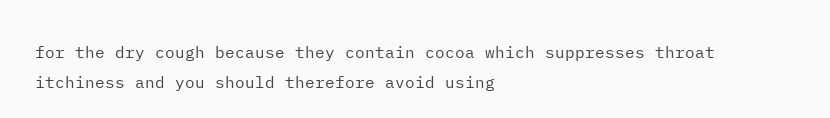for the dry cough because they contain cocoa which suppresses throat itchiness and you should therefore avoid using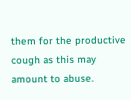them for the productive cough as this may amount to abuse.